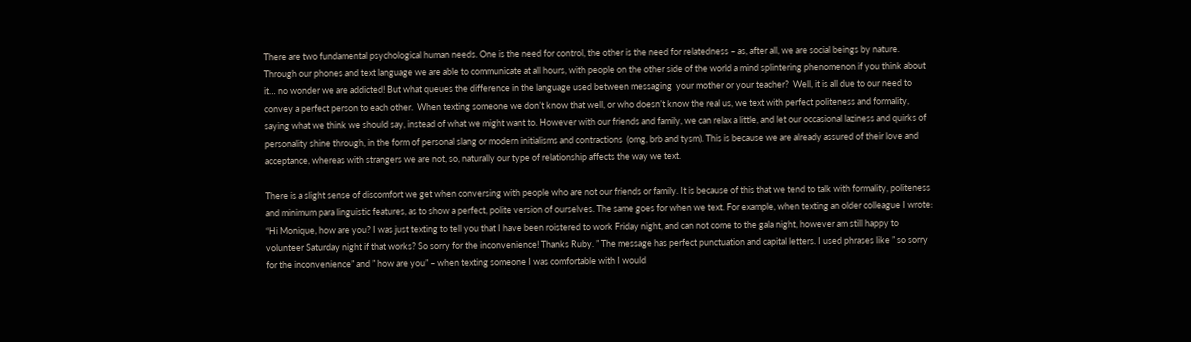There are two fundamental psychological human needs. One is the need for control, the other is the need for relatedness – as, after all, we are social beings by nature. Through our phones and text language we are able to communicate at all hours, with people on the other side of the world a mind splintering phenomenon if you think about it… no wonder we are addicted! But what queues the difference in the language used between messaging  your mother or your teacher?  Well, it is all due to our need to convey a perfect person to each other.  When texting someone we don’t know that well, or who doesn’t know the real us, we text with perfect politeness and formality, saying what we think we should say, instead of what we might want to. However with our friends and family, we can relax a little, and let our occasional laziness and quirks of personality shine through, in the form of personal slang or modern initialisms and contractions  (omg, brb and tysm). This is because we are already assured of their love and acceptance, whereas with strangers we are not, so, naturally our type of relationship affects the way we text.

There is a slight sense of discomfort we get when conversing with people who are not our friends or family. It is because of this that we tend to talk with formality, politeness and minimum para linguistic features, as to show a perfect, polite version of ourselves. The same goes for when we text. For example, when texting an older colleague I wrote: “Hi Monique, how are you? I was just texting to tell you that I have been roistered to work Friday night, and can not come to the gala night, however am still happy to volunteer Saturday night if that works? So sorry for the inconvenience! Thanks Ruby. ” The message has perfect punctuation and capital letters. I used phrases like ” so sorry for the inconvenience” and ” how are you” – when texting someone I was comfortable with I would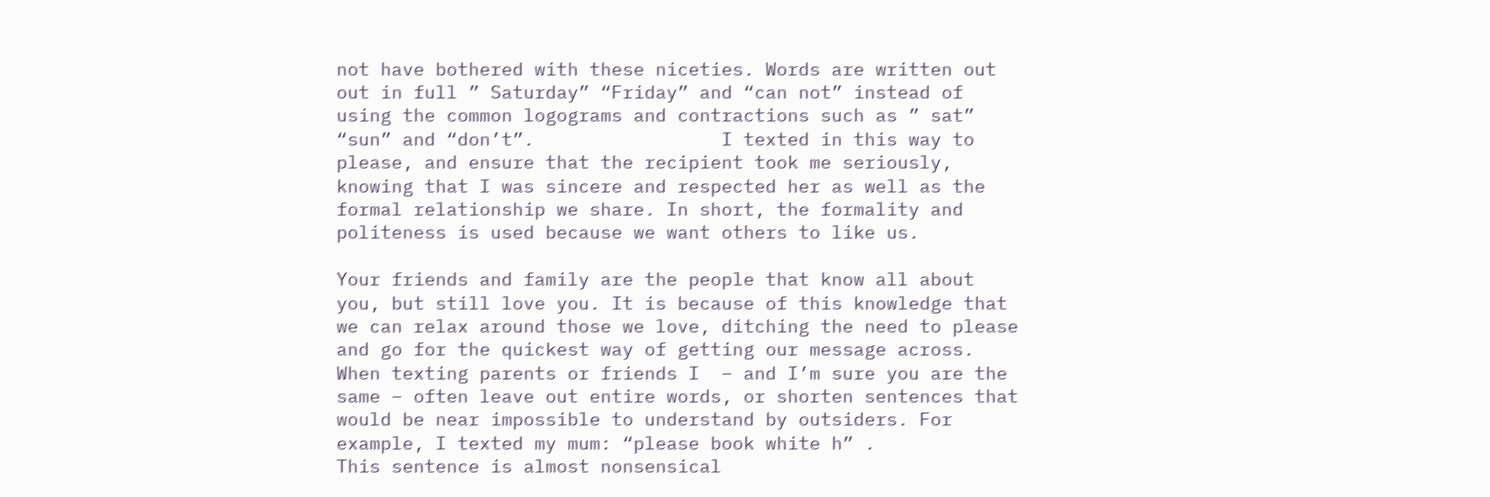not have bothered with these niceties. Words are written out out in full ” Saturday” “Friday” and “can not” instead of using the common logograms and contractions such as ” sat” “sun” and “don’t”.                 I texted in this way to please, and ensure that the recipient took me seriously, knowing that I was sincere and respected her as well as the formal relationship we share. In short, the formality and politeness is used because we want others to like us.

Your friends and family are the people that know all about you, but still love you. It is because of this knowledge that we can relax around those we love, ditching the need to please and go for the quickest way of getting our message across. When texting parents or friends I  – and I’m sure you are the same – often leave out entire words, or shorten sentences that would be near impossible to understand by outsiders. For example, I texted my mum: “please book white h” .                          This sentence is almost nonsensical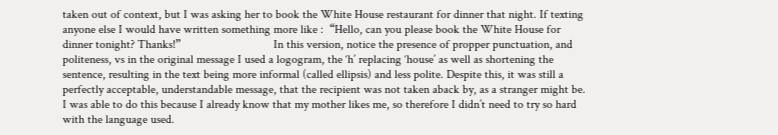taken out of context, but I was asking her to book the White House restaurant for dinner that night. If texting anyone else I would have written something more like :  “Hello, can you please book the White House for dinner tonight? Thanks!”                               In this version, notice the presence of propper punctuation, and politeness, vs in the original message I used a logogram, the ‘h’ replacing ‘house’ as well as shortening the sentence, resulting in the text being more informal (called ellipsis) and less polite. Despite this, it was still a perfectly acceptable, understandable message, that the recipient was not taken aback by, as a stranger might be. I was able to do this because I already know that my mother likes me, so therefore I didn’t need to try so hard with the language used.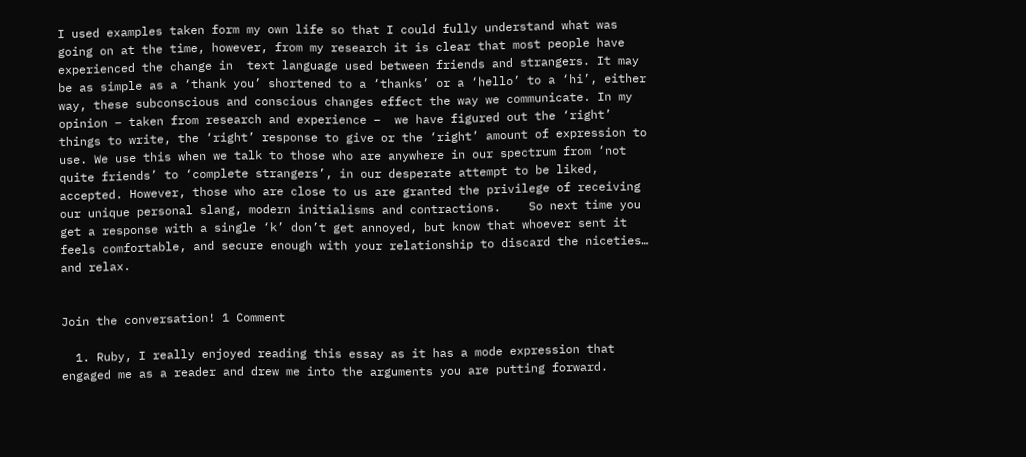I used examples taken form my own life so that I could fully understand what was going on at the time, however, from my research it is clear that most people have experienced the change in  text language used between friends and strangers. It may be as simple as a ‘thank you’ shortened to a ‘thanks’ or a ‘hello’ to a ‘hi’, either way, these subconscious and conscious changes effect the way we communicate. In my opinion – taken from research and experience –  we have figured out the ‘right’ things to write, the ‘right’ response to give or the ‘right’ amount of expression to use. We use this when we talk to those who are anywhere in our spectrum from ‘not quite friends’ to ‘complete strangers’, in our desperate attempt to be liked, accepted. However, those who are close to us are granted the privilege of receiving our unique personal slang, modern initialisms and contractions.    So next time you get a response with a single ‘k’ don’t get annoyed, but know that whoever sent it feels comfortable, and secure enough with your relationship to discard the niceties… and relax.


Join the conversation! 1 Comment

  1. Ruby, I really enjoyed reading this essay as it has a mode expression that engaged me as a reader and drew me into the arguments you are putting forward.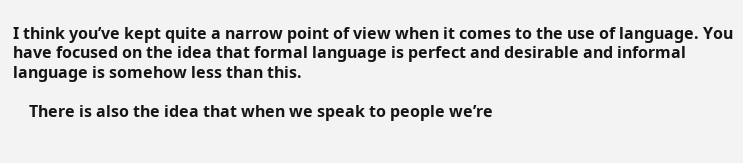I think you’ve kept quite a narrow point of view when it comes to the use of language. You have focused on the idea that formal language is perfect and desirable and informal language is somehow less than this.

    There is also the idea that when we speak to people we’re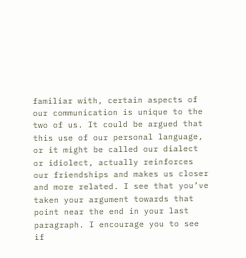familiar with, certain aspects of our communication is unique to the two of us. It could be argued that this use of our personal language, or it might be called our dialect or idiolect, actually reinforces our friendships and makes us closer and more related. I see that you’ve taken your argument towards that point near the end in your last paragraph. I encourage you to see if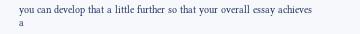you can develop that a little further so that your overall essay achieves a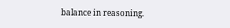balance in reasoning.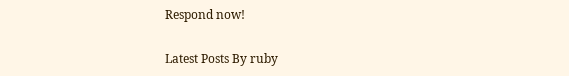Respond now!

Latest Posts By ruby